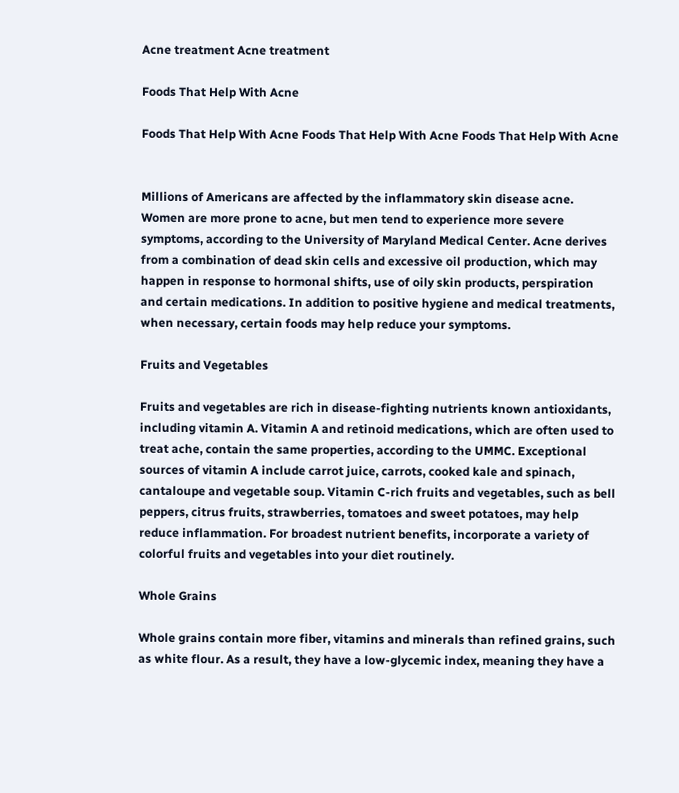Acne treatment Acne treatment

Foods That Help With Acne

Foods That Help With Acne Foods That Help With Acne Foods That Help With Acne


Millions of Americans are affected by the inflammatory skin disease acne. Women are more prone to acne, but men tend to experience more severe symptoms, according to the University of Maryland Medical Center. Acne derives from a combination of dead skin cells and excessive oil production, which may happen in response to hormonal shifts, use of oily skin products, perspiration and certain medications. In addition to positive hygiene and medical treatments, when necessary, certain foods may help reduce your symptoms.

Fruits and Vegetables

Fruits and vegetables are rich in disease-fighting nutrients known antioxidants, including vitamin A. Vitamin A and retinoid medications, which are often used to treat ache, contain the same properties, according to the UMMC. Exceptional sources of vitamin A include carrot juice, carrots, cooked kale and spinach, cantaloupe and vegetable soup. Vitamin C-rich fruits and vegetables, such as bell peppers, citrus fruits, strawberries, tomatoes and sweet potatoes, may help reduce inflammation. For broadest nutrient benefits, incorporate a variety of colorful fruits and vegetables into your diet routinely.

Whole Grains

Whole grains contain more fiber, vitamins and minerals than refined grains, such as white flour. As a result, they have a low-glycemic index, meaning they have a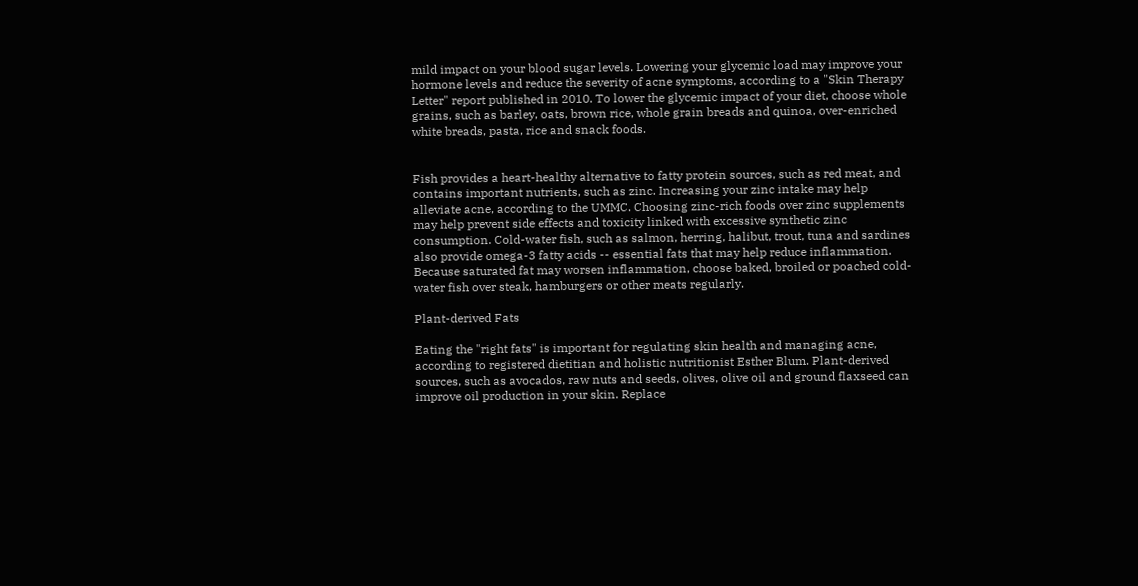mild impact on your blood sugar levels. Lowering your glycemic load may improve your hormone levels and reduce the severity of acne symptoms, according to a "Skin Therapy Letter" report published in 2010. To lower the glycemic impact of your diet, choose whole grains, such as barley, oats, brown rice, whole grain breads and quinoa, over-enriched white breads, pasta, rice and snack foods.


Fish provides a heart-healthy alternative to fatty protein sources, such as red meat, and contains important nutrients, such as zinc. Increasing your zinc intake may help alleviate acne, according to the UMMC. Choosing zinc-rich foods over zinc supplements may help prevent side effects and toxicity linked with excessive synthetic zinc consumption. Cold-water fish, such as salmon, herring, halibut, trout, tuna and sardines also provide omega-3 fatty acids -- essential fats that may help reduce inflammation. Because saturated fat may worsen inflammation, choose baked, broiled or poached cold-water fish over steak, hamburgers or other meats regularly.

Plant-derived Fats

Eating the "right fats" is important for regulating skin health and managing acne, according to registered dietitian and holistic nutritionist Esther Blum. Plant-derived sources, such as avocados, raw nuts and seeds, olives, olive oil and ground flaxseed can improve oil production in your skin. Replace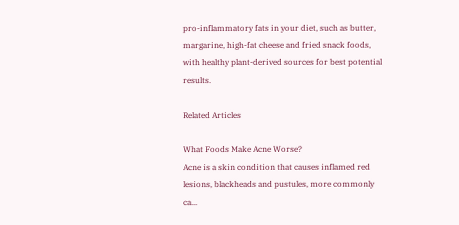pro-inflammatory fats in your diet, such as butter, margarine, high-fat cheese and fried snack foods, with healthy plant-derived sources for best potential results.

Related Articles

What Foods Make Acne Worse?
Acne is a skin condition that causes inflamed red lesions, blackheads and pustules, more commonly ca...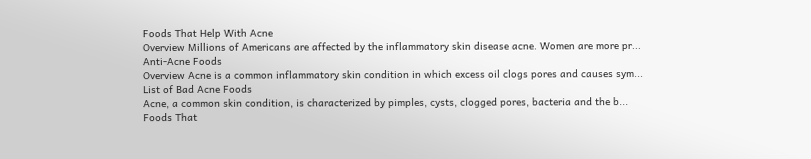Foods That Help With Acne
Overview Millions of Americans are affected by the inflammatory skin disease acne. Women are more pr...
Anti-Acne Foods
Overview Acne is a common inflammatory skin condition in which excess oil clogs pores and causes sym...
List of Bad Acne Foods
Acne, a common skin condition, is characterized by pimples, cysts, clogged pores, bacteria and the b...
Foods That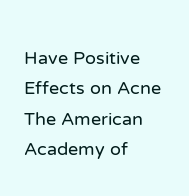Have Positive Effects on Acne
The American Academy of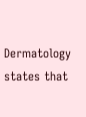Dermatology states that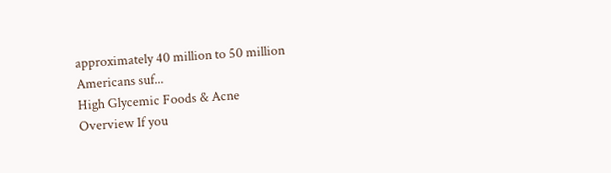approximately 40 million to 50 million Americans suf...
High Glycemic Foods & Acne
Overview If you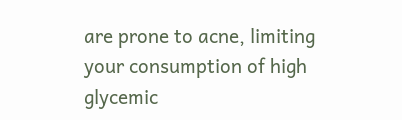are prone to acne, limiting your consumption of high glycemic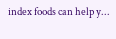index foods can help y...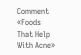Comment «Foods That Help With Acne»